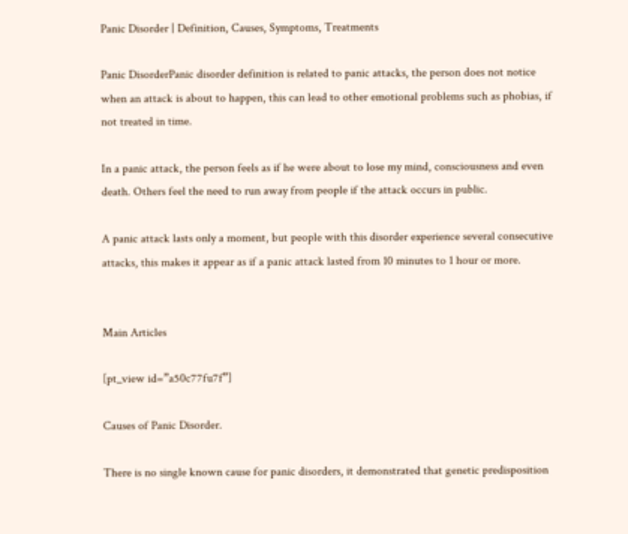Panic Disorder | Definition, Causes, Symptoms, Treatments

Panic DisorderPanic disorder definition is related to panic attacks, the person does not notice when an attack is about to happen, this can lead to other emotional problems such as phobias, if not treated in time.

In a panic attack, the person feels as if he were about to lose my mind, consciousness and even death. Others feel the need to run away from people if the attack occurs in public.

A panic attack lasts only a moment, but people with this disorder experience several consecutive attacks, this makes it appear as if a panic attack lasted from 10 minutes to 1 hour or more.


Main Articles

[pt_view id=”a50c77fu7f”]

Causes of Panic Disorder.

There is no single known cause for panic disorders, it demonstrated that genetic predisposition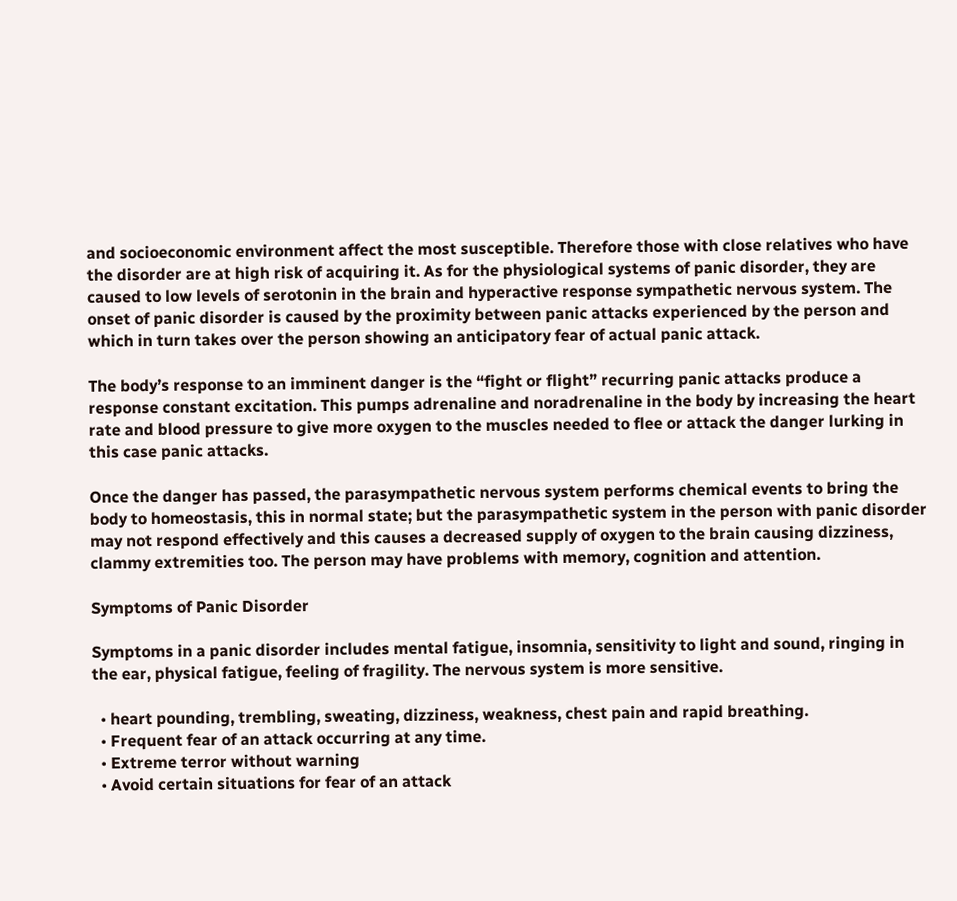and socioeconomic environment affect the most susceptible. Therefore those with close relatives who have the disorder are at high risk of acquiring it. As for the physiological systems of panic disorder, they are caused to low levels of serotonin in the brain and hyperactive response sympathetic nervous system. The onset of panic disorder is caused by the proximity between panic attacks experienced by the person and which in turn takes over the person showing an anticipatory fear of actual panic attack.

The body’s response to an imminent danger is the “fight or flight” recurring panic attacks produce a response constant excitation. This pumps adrenaline and noradrenaline in the body by increasing the heart rate and blood pressure to give more oxygen to the muscles needed to flee or attack the danger lurking in this case panic attacks.

Once the danger has passed, the parasympathetic nervous system performs chemical events to bring the body to homeostasis, this in normal state; but the parasympathetic system in the person with panic disorder may not respond effectively and this causes a decreased supply of oxygen to the brain causing dizziness, clammy extremities too. The person may have problems with memory, cognition and attention.

Symptoms of Panic Disorder

Symptoms in a panic disorder includes mental fatigue, insomnia, sensitivity to light and sound, ringing in the ear, physical fatigue, feeling of fragility. The nervous system is more sensitive.

  • heart pounding, trembling, sweating, dizziness, weakness, chest pain and rapid breathing.
  • Frequent fear of an attack occurring at any time.
  • Extreme terror without warning
  • Avoid certain situations for fear of an attack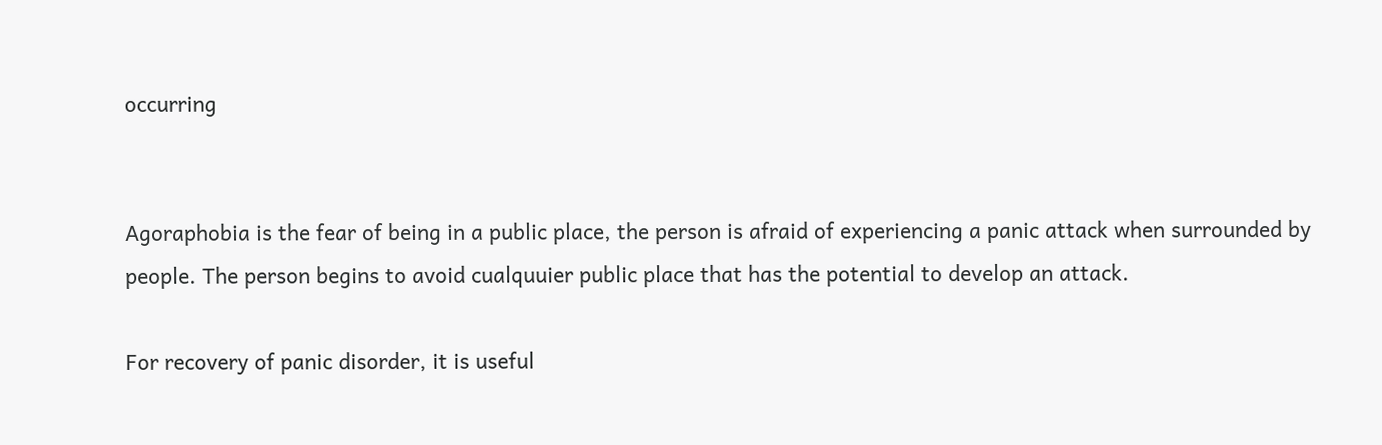occurring


Agoraphobia is the fear of being in a public place, the person is afraid of experiencing a panic attack when surrounded by people. The person begins to avoid cualquuier public place that has the potential to develop an attack.

For recovery of panic disorder, it is useful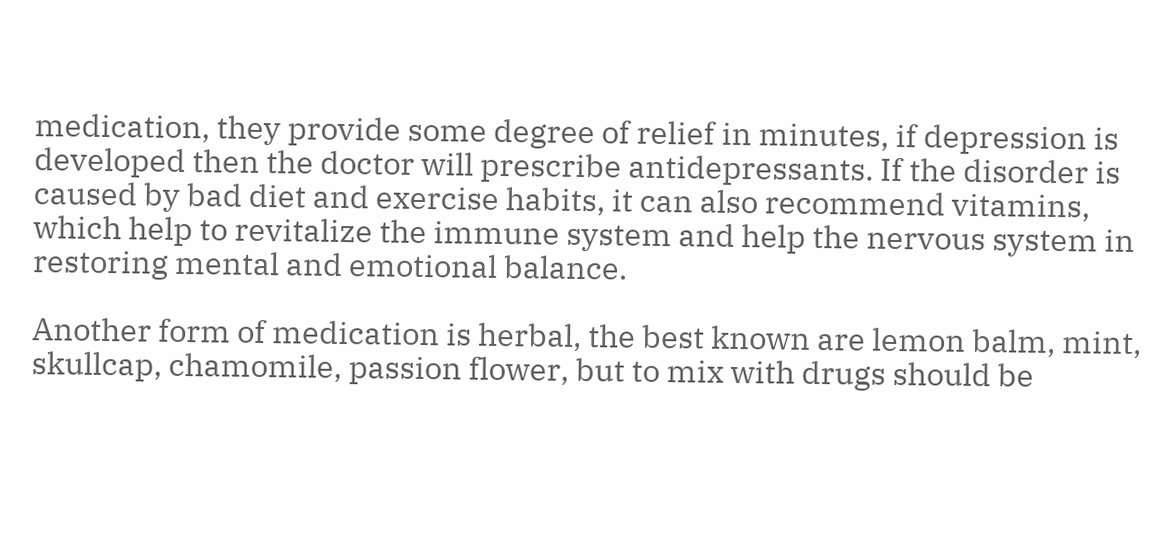medication, they provide some degree of relief in minutes, if depression is developed then the doctor will prescribe antidepressants. If the disorder is caused by bad diet and exercise habits, it can also recommend vitamins, which help to revitalize the immune system and help the nervous system in restoring mental and emotional balance.

Another form of medication is herbal, the best known are lemon balm, mint, skullcap, chamomile, passion flower, but to mix with drugs should be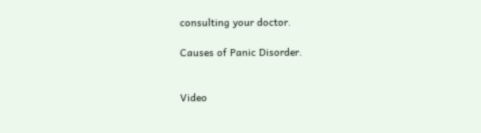consulting your doctor.

Causes of Panic Disorder.


Video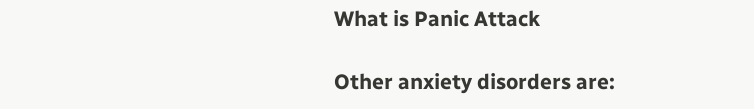What is Panic Attack

Other anxiety disorders are: